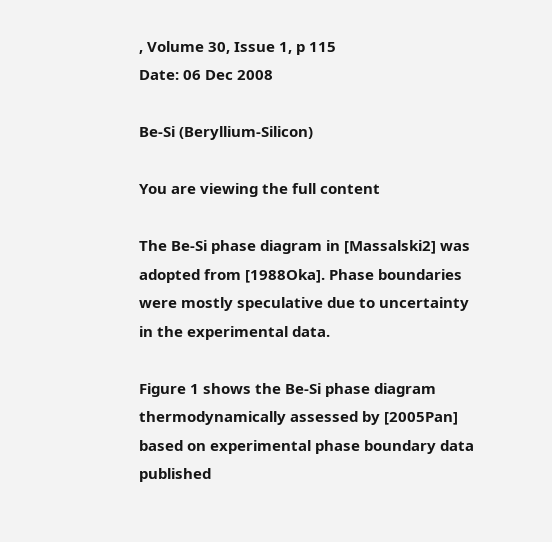, Volume 30, Issue 1, p 115
Date: 06 Dec 2008

Be-Si (Beryllium-Silicon)

You are viewing the full content

The Be-Si phase diagram in [Massalski2] was adopted from [1988Oka]. Phase boundaries were mostly speculative due to uncertainty in the experimental data.

Figure 1 shows the Be-Si phase diagram thermodynamically assessed by [2005Pan] based on experimental phase boundary data published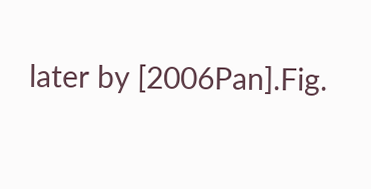later by [2006Pan].Fig.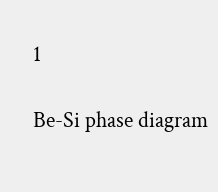1

Be-Si phase diagram